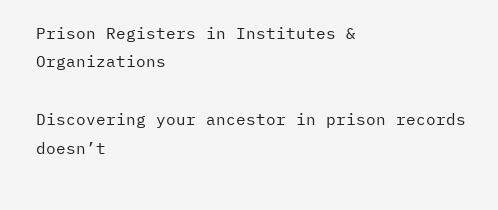Prison Registers in Institutes & Organizations

Discovering your ancestor in prison records doesn’t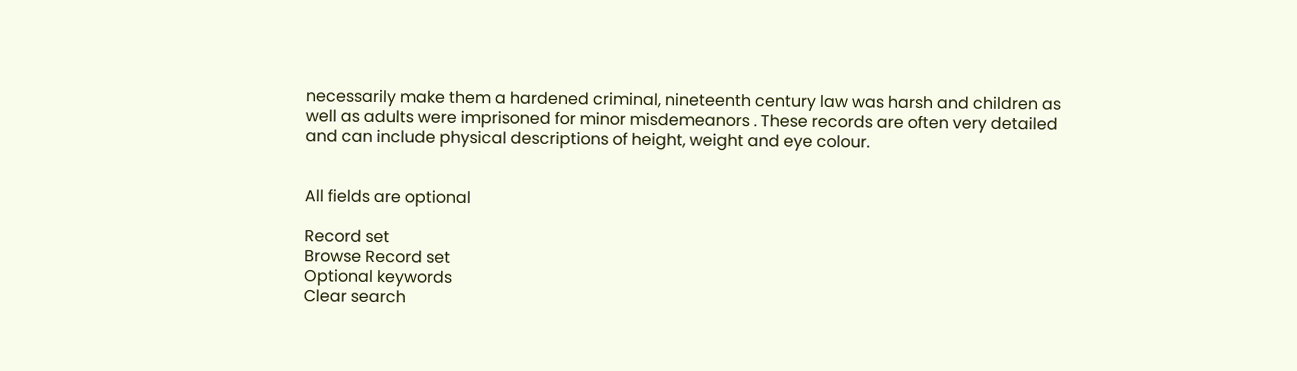necessarily make them a hardened criminal, nineteenth century law was harsh and children as well as adults were imprisoned for minor misdemeanors . These records are often very detailed and can include physical descriptions of height, weight and eye colour.


All fields are optional

Record set
Browse Record set
Optional keywords
Clear search